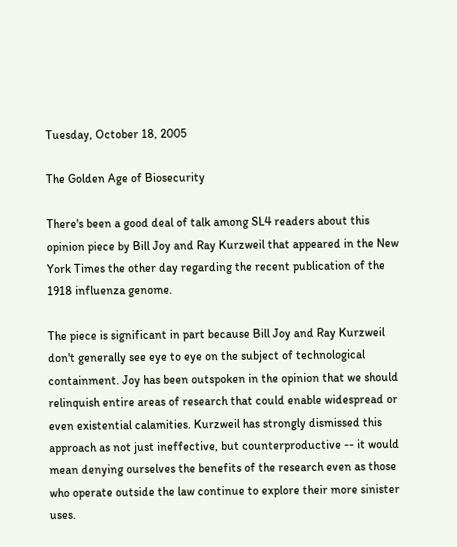Tuesday, October 18, 2005

The Golden Age of Biosecurity

There's been a good deal of talk among SL4 readers about this opinion piece by Bill Joy and Ray Kurzweil that appeared in the New York Times the other day regarding the recent publication of the 1918 influenza genome.

The piece is significant in part because Bill Joy and Ray Kurzweil don't generally see eye to eye on the subject of technological containment. Joy has been outspoken in the opinion that we should relinquish entire areas of research that could enable widespread or even existential calamities. Kurzweil has strongly dismissed this approach as not just ineffective, but counterproductive -- it would mean denying ourselves the benefits of the research even as those who operate outside the law continue to explore their more sinister uses.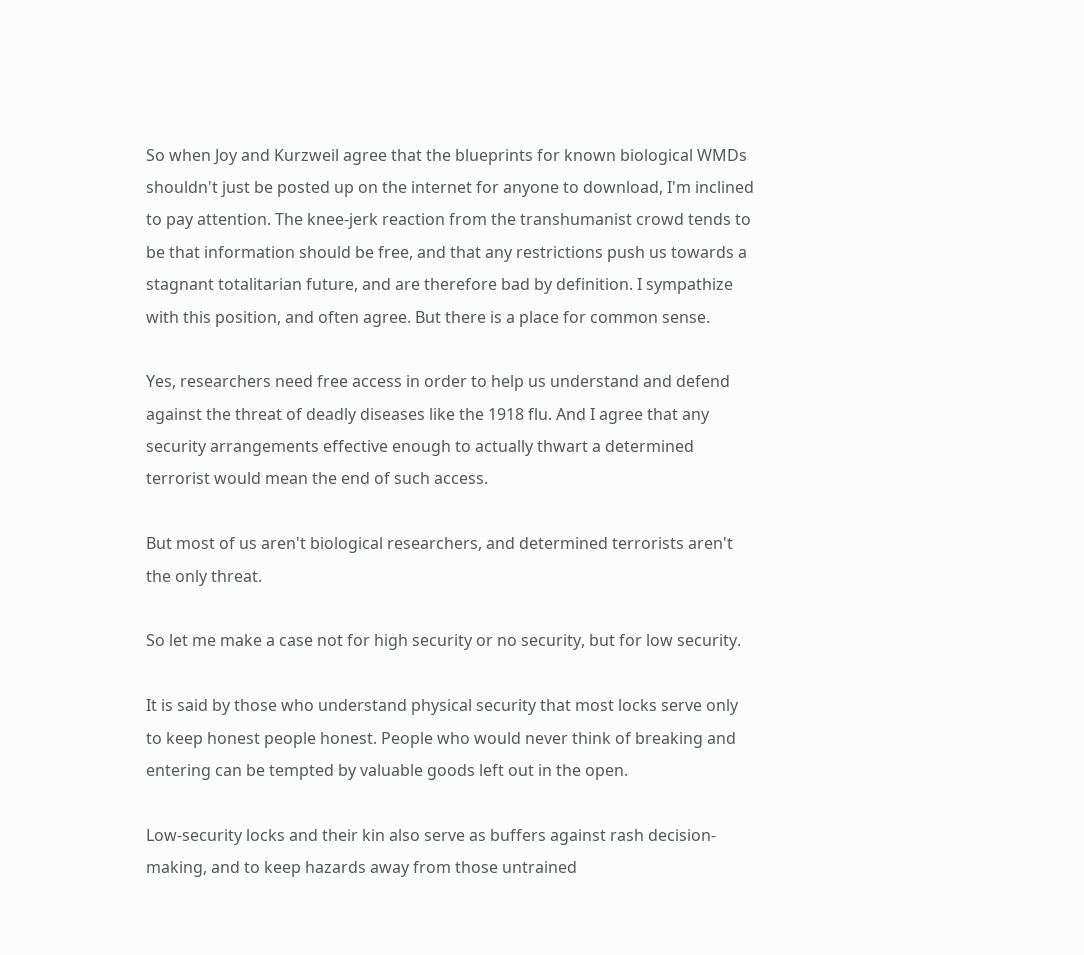So when Joy and Kurzweil agree that the blueprints for known biological WMDs shouldn't just be posted up on the internet for anyone to download, I'm inclined to pay attention. The knee-jerk reaction from the transhumanist crowd tends to be that information should be free, and that any restrictions push us towards a stagnant totalitarian future, and are therefore bad by definition. I sympathize with this position, and often agree. But there is a place for common sense.

Yes, researchers need free access in order to help us understand and defend against the threat of deadly diseases like the 1918 flu. And I agree that any security arrangements effective enough to actually thwart a determined terrorist would mean the end of such access.

But most of us aren't biological researchers, and determined terrorists aren't the only threat.

So let me make a case not for high security or no security, but for low security.

It is said by those who understand physical security that most locks serve only to keep honest people honest. People who would never think of breaking and entering can be tempted by valuable goods left out in the open.

Low-security locks and their kin also serve as buffers against rash decision-making, and to keep hazards away from those untrained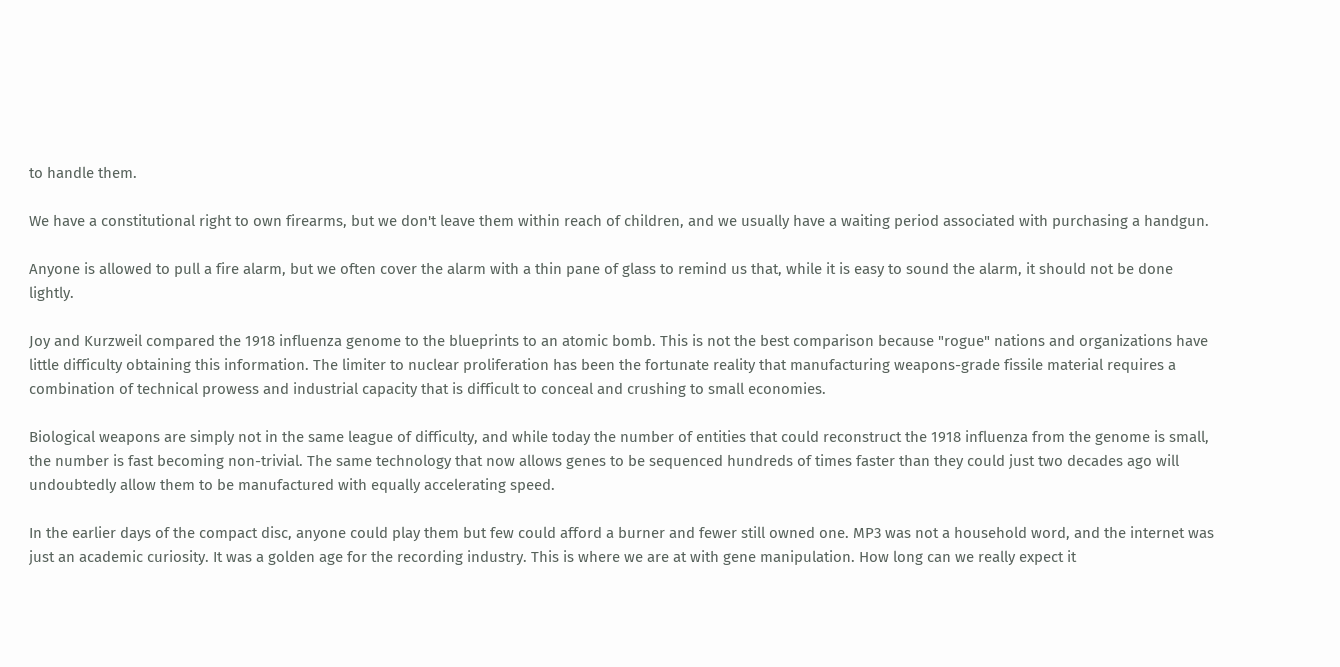to handle them.

We have a constitutional right to own firearms, but we don't leave them within reach of children, and we usually have a waiting period associated with purchasing a handgun.

Anyone is allowed to pull a fire alarm, but we often cover the alarm with a thin pane of glass to remind us that, while it is easy to sound the alarm, it should not be done lightly.

Joy and Kurzweil compared the 1918 influenza genome to the blueprints to an atomic bomb. This is not the best comparison because "rogue" nations and organizations have little difficulty obtaining this information. The limiter to nuclear proliferation has been the fortunate reality that manufacturing weapons-grade fissile material requires a combination of technical prowess and industrial capacity that is difficult to conceal and crushing to small economies.

Biological weapons are simply not in the same league of difficulty, and while today the number of entities that could reconstruct the 1918 influenza from the genome is small, the number is fast becoming non-trivial. The same technology that now allows genes to be sequenced hundreds of times faster than they could just two decades ago will undoubtedly allow them to be manufactured with equally accelerating speed.

In the earlier days of the compact disc, anyone could play them but few could afford a burner and fewer still owned one. MP3 was not a household word, and the internet was just an academic curiosity. It was a golden age for the recording industry. This is where we are at with gene manipulation. How long can we really expect it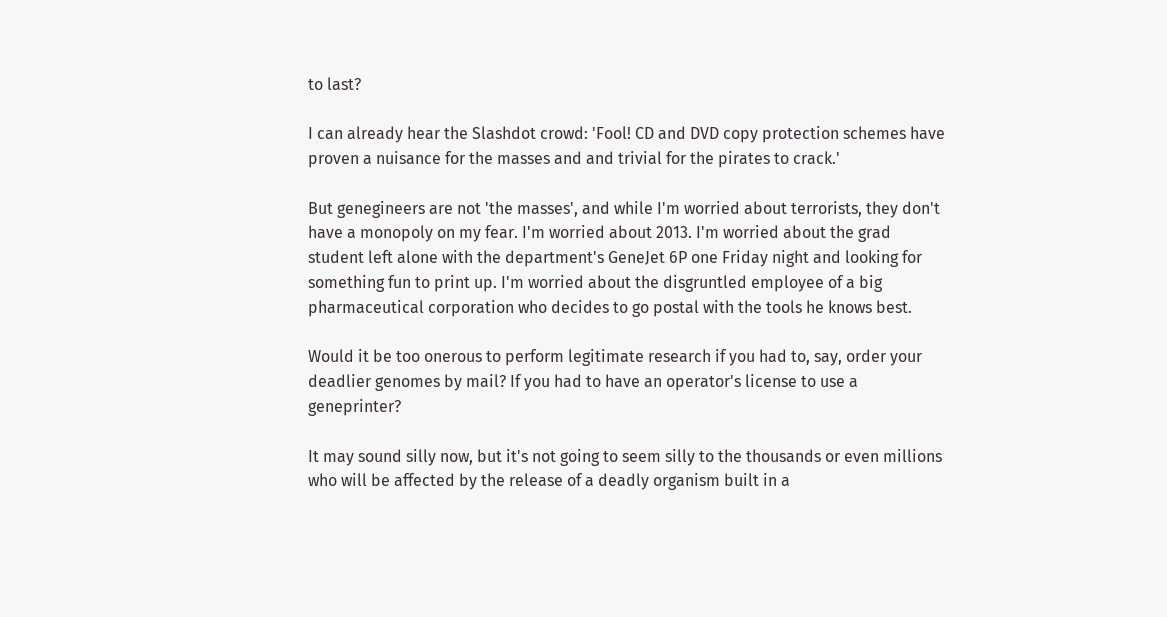to last?

I can already hear the Slashdot crowd: 'Fool! CD and DVD copy protection schemes have proven a nuisance for the masses and and trivial for the pirates to crack.'

But genegineers are not 'the masses', and while I'm worried about terrorists, they don't have a monopoly on my fear. I'm worried about 2013. I'm worried about the grad student left alone with the department's GeneJet 6P one Friday night and looking for something fun to print up. I'm worried about the disgruntled employee of a big pharmaceutical corporation who decides to go postal with the tools he knows best.

Would it be too onerous to perform legitimate research if you had to, say, order your deadlier genomes by mail? If you had to have an operator's license to use a geneprinter?

It may sound silly now, but it's not going to seem silly to the thousands or even millions who will be affected by the release of a deadly organism built in a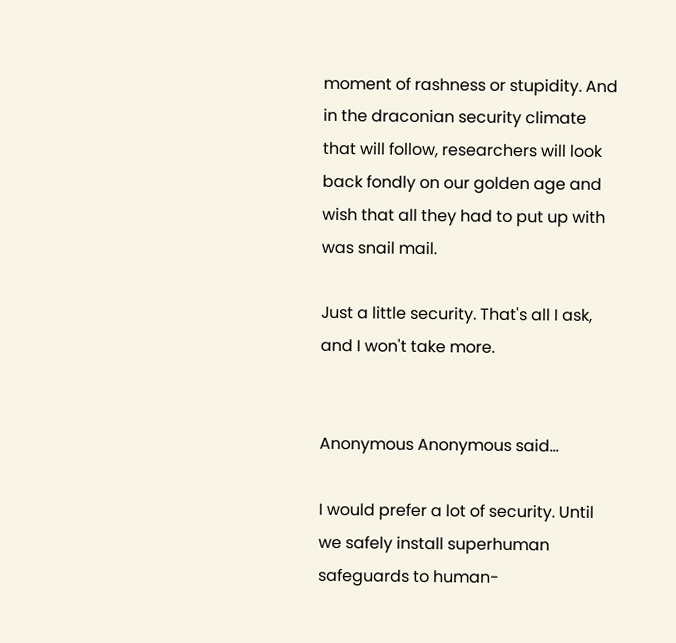moment of rashness or stupidity. And in the draconian security climate that will follow, researchers will look back fondly on our golden age and wish that all they had to put up with was snail mail.

Just a little security. That's all I ask, and I won't take more.


Anonymous Anonymous said...

I would prefer a lot of security. Until we safely install superhuman safeguards to human-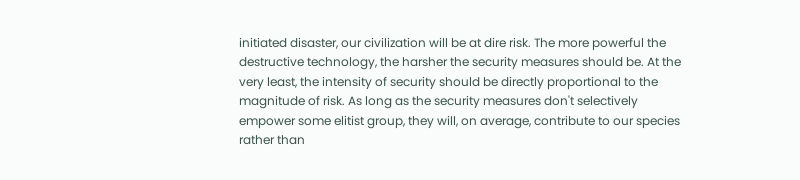initiated disaster, our civilization will be at dire risk. The more powerful the destructive technology, the harsher the security measures should be. At the very least, the intensity of security should be directly proportional to the magnitude of risk. As long as the security measures don't selectively empower some elitist group, they will, on average, contribute to our species rather than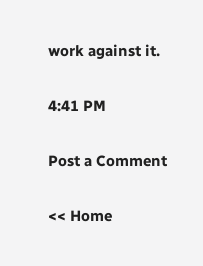work against it.

4:41 PM

Post a Comment

<< Home